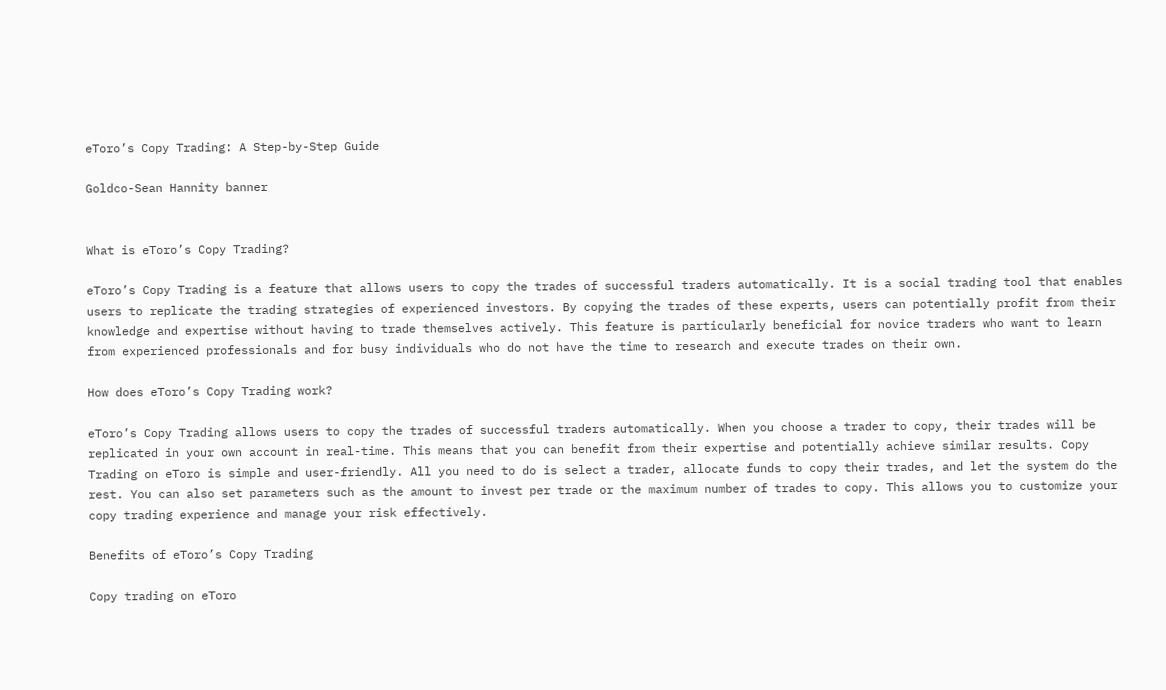eToro’s Copy Trading: A Step-by-Step Guide

Goldco-Sean Hannity banner


What is eToro’s Copy Trading?

eToro’s Copy Trading is a feature that allows users to copy the trades of successful traders automatically. It is a social trading tool that enables users to replicate the trading strategies of experienced investors. By copying the trades of these experts, users can potentially profit from their knowledge and expertise without having to trade themselves actively. This feature is particularly beneficial for novice traders who want to learn from experienced professionals and for busy individuals who do not have the time to research and execute trades on their own.

How does eToro’s Copy Trading work?

eToro’s Copy Trading allows users to copy the trades of successful traders automatically. When you choose a trader to copy, their trades will be replicated in your own account in real-time. This means that you can benefit from their expertise and potentially achieve similar results. Copy Trading on eToro is simple and user-friendly. All you need to do is select a trader, allocate funds to copy their trades, and let the system do the rest. You can also set parameters such as the amount to invest per trade or the maximum number of trades to copy. This allows you to customize your copy trading experience and manage your risk effectively.

Benefits of eToro’s Copy Trading

Copy trading on eToro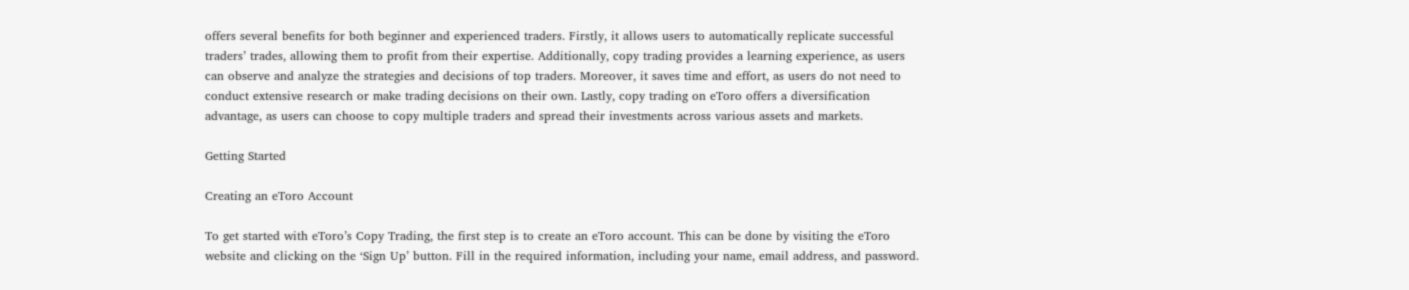offers several benefits for both beginner and experienced traders. Firstly, it allows users to automatically replicate successful traders’ trades, allowing them to profit from their expertise. Additionally, copy trading provides a learning experience, as users can observe and analyze the strategies and decisions of top traders. Moreover, it saves time and effort, as users do not need to conduct extensive research or make trading decisions on their own. Lastly, copy trading on eToro offers a diversification advantage, as users can choose to copy multiple traders and spread their investments across various assets and markets.

Getting Started

Creating an eToro Account

To get started with eToro’s Copy Trading, the first step is to create an eToro account. This can be done by visiting the eToro website and clicking on the ‘Sign Up’ button. Fill in the required information, including your name, email address, and password.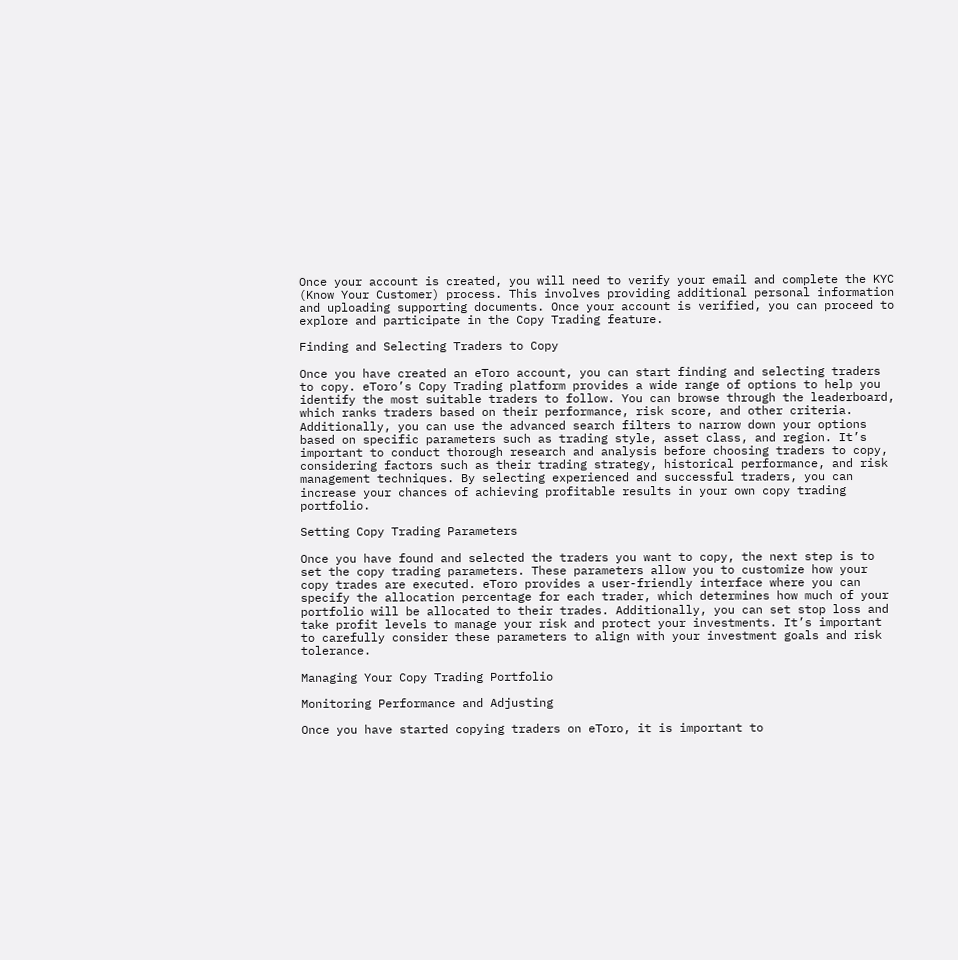Once your account is created, you will need to verify your email and complete the KYC (Know Your Customer) process. This involves providing additional personal information and uploading supporting documents. Once your account is verified, you can proceed to explore and participate in the Copy Trading feature.

Finding and Selecting Traders to Copy

Once you have created an eToro account, you can start finding and selecting traders to copy. eToro’s Copy Trading platform provides a wide range of options to help you identify the most suitable traders to follow. You can browse through the leaderboard, which ranks traders based on their performance, risk score, and other criteria. Additionally, you can use the advanced search filters to narrow down your options based on specific parameters such as trading style, asset class, and region. It’s important to conduct thorough research and analysis before choosing traders to copy, considering factors such as their trading strategy, historical performance, and risk management techniques. By selecting experienced and successful traders, you can increase your chances of achieving profitable results in your own copy trading portfolio.

Setting Copy Trading Parameters

Once you have found and selected the traders you want to copy, the next step is to set the copy trading parameters. These parameters allow you to customize how your copy trades are executed. eToro provides a user-friendly interface where you can specify the allocation percentage for each trader, which determines how much of your portfolio will be allocated to their trades. Additionally, you can set stop loss and take profit levels to manage your risk and protect your investments. It’s important to carefully consider these parameters to align with your investment goals and risk tolerance.

Managing Your Copy Trading Portfolio

Monitoring Performance and Adjusting

Once you have started copying traders on eToro, it is important to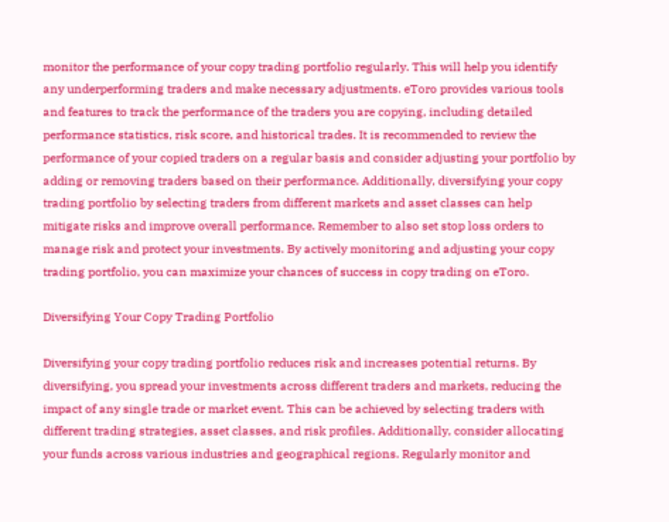monitor the performance of your copy trading portfolio regularly. This will help you identify any underperforming traders and make necessary adjustments. eToro provides various tools and features to track the performance of the traders you are copying, including detailed performance statistics, risk score, and historical trades. It is recommended to review the performance of your copied traders on a regular basis and consider adjusting your portfolio by adding or removing traders based on their performance. Additionally, diversifying your copy trading portfolio by selecting traders from different markets and asset classes can help mitigate risks and improve overall performance. Remember to also set stop loss orders to manage risk and protect your investments. By actively monitoring and adjusting your copy trading portfolio, you can maximize your chances of success in copy trading on eToro.

Diversifying Your Copy Trading Portfolio

Diversifying your copy trading portfolio reduces risk and increases potential returns. By diversifying, you spread your investments across different traders and markets, reducing the impact of any single trade or market event. This can be achieved by selecting traders with different trading strategies, asset classes, and risk profiles. Additionally, consider allocating your funds across various industries and geographical regions. Regularly monitor and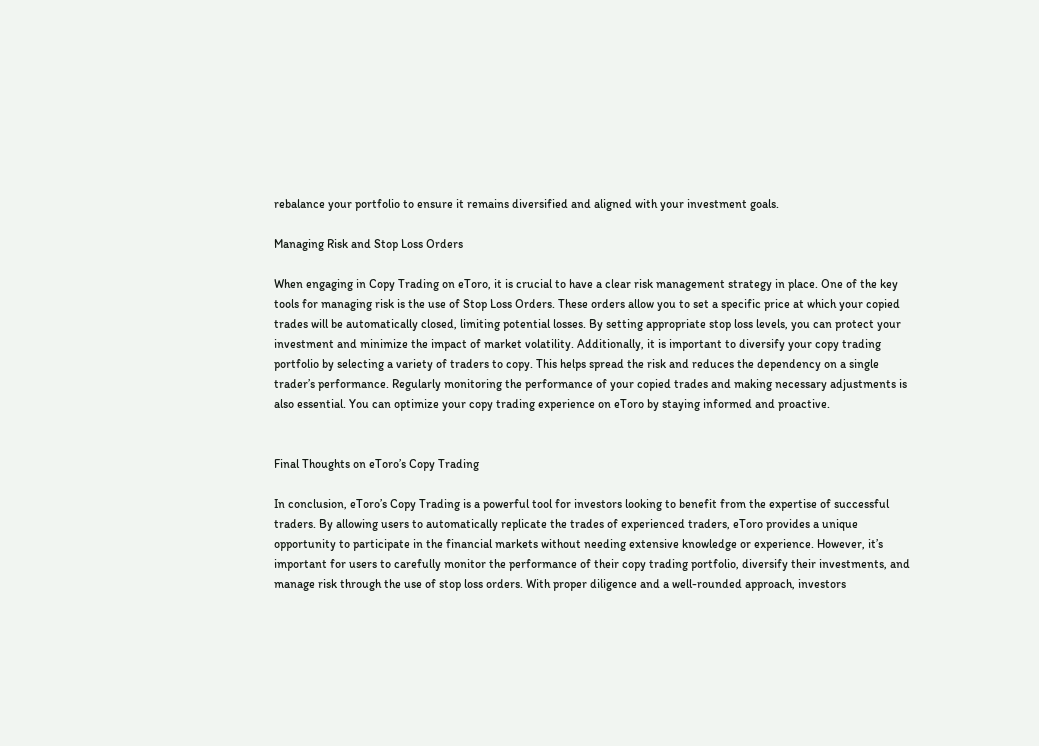rebalance your portfolio to ensure it remains diversified and aligned with your investment goals.

Managing Risk and Stop Loss Orders

When engaging in Copy Trading on eToro, it is crucial to have a clear risk management strategy in place. One of the key tools for managing risk is the use of Stop Loss Orders. These orders allow you to set a specific price at which your copied trades will be automatically closed, limiting potential losses. By setting appropriate stop loss levels, you can protect your investment and minimize the impact of market volatility. Additionally, it is important to diversify your copy trading portfolio by selecting a variety of traders to copy. This helps spread the risk and reduces the dependency on a single trader’s performance. Regularly monitoring the performance of your copied trades and making necessary adjustments is also essential. You can optimize your copy trading experience on eToro by staying informed and proactive.


Final Thoughts on eToro’s Copy Trading

In conclusion, eToro’s Copy Trading is a powerful tool for investors looking to benefit from the expertise of successful traders. By allowing users to automatically replicate the trades of experienced traders, eToro provides a unique opportunity to participate in the financial markets without needing extensive knowledge or experience. However, it’s important for users to carefully monitor the performance of their copy trading portfolio, diversify their investments, and manage risk through the use of stop loss orders. With proper diligence and a well-rounded approach, investors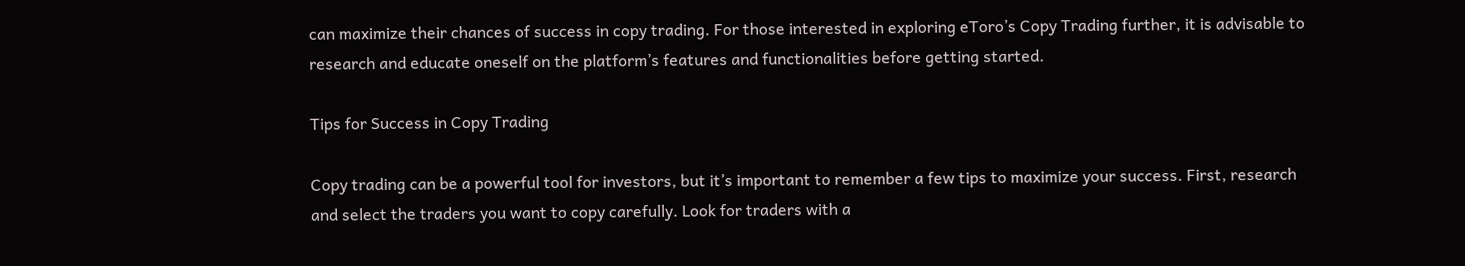can maximize their chances of success in copy trading. For those interested in exploring eToro’s Copy Trading further, it is advisable to research and educate oneself on the platform’s features and functionalities before getting started.

Tips for Success in Copy Trading

Copy trading can be a powerful tool for investors, but it’s important to remember a few tips to maximize your success. First, research and select the traders you want to copy carefully. Look for traders with a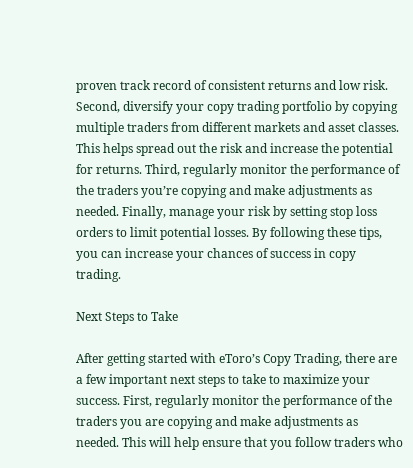proven track record of consistent returns and low risk. Second, diversify your copy trading portfolio by copying multiple traders from different markets and asset classes. This helps spread out the risk and increase the potential for returns. Third, regularly monitor the performance of the traders you’re copying and make adjustments as needed. Finally, manage your risk by setting stop loss orders to limit potential losses. By following these tips, you can increase your chances of success in copy trading.

Next Steps to Take

After getting started with eToro’s Copy Trading, there are a few important next steps to take to maximize your success. First, regularly monitor the performance of the traders you are copying and make adjustments as needed. This will help ensure that you follow traders who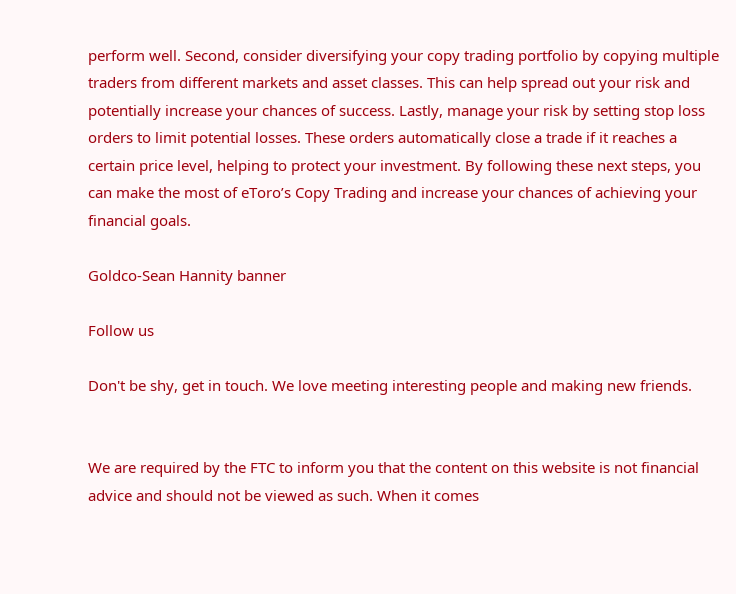perform well. Second, consider diversifying your copy trading portfolio by copying multiple traders from different markets and asset classes. This can help spread out your risk and potentially increase your chances of success. Lastly, manage your risk by setting stop loss orders to limit potential losses. These orders automatically close a trade if it reaches a certain price level, helping to protect your investment. By following these next steps, you can make the most of eToro’s Copy Trading and increase your chances of achieving your financial goals.

Goldco-Sean Hannity banner

Follow us

Don't be shy, get in touch. We love meeting interesting people and making new friends.


We are required by the FTC to inform you that the content on this website is not financial advice and should not be viewed as such. When it comes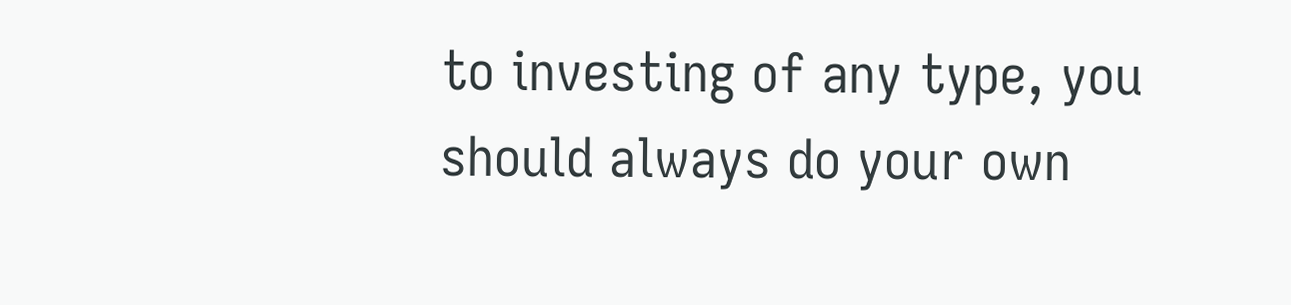to investing of any type, you should always do your own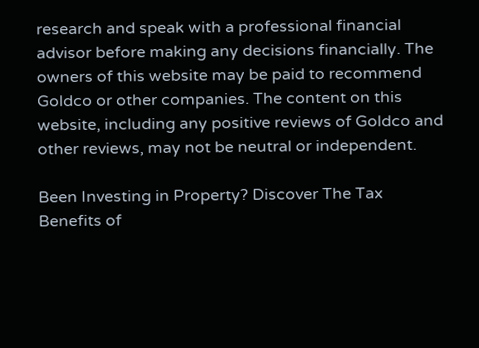research and speak with a professional financial advisor before making any decisions financially. The owners of this website may be paid to recommend Goldco or other companies. The content on this website, including any positive reviews of Goldco and other reviews, may not be neutral or independent.

Been Investing in Property? Discover The Tax Benefits of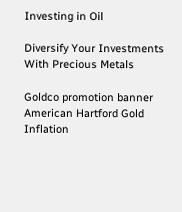Investing in Oil

Diversify Your Investments With Precious Metals

Goldco promotion banner
American Hartford Gold Inflation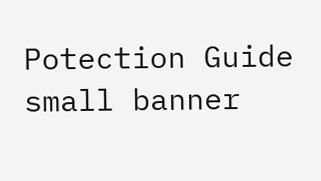Potection Guide small banner